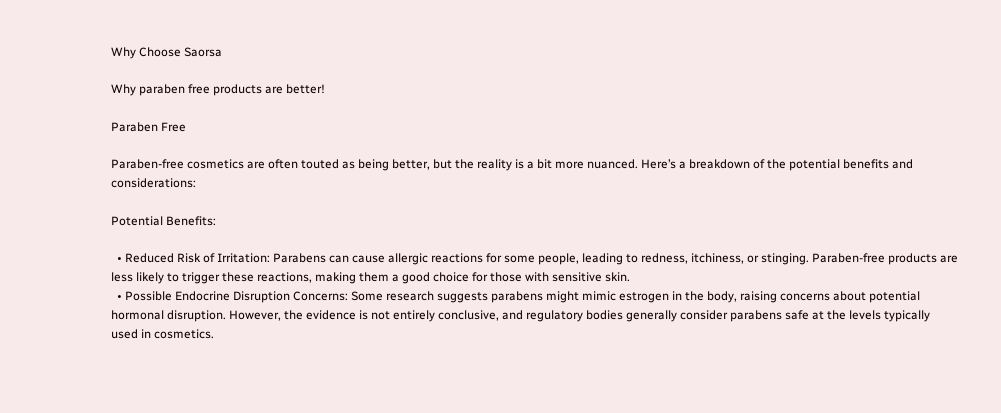Why Choose Saorsa

Why paraben free products are better!

Paraben Free

Paraben-free cosmetics are often touted as being better, but the reality is a bit more nuanced. Here’s a breakdown of the potential benefits and considerations:

Potential Benefits:

  • Reduced Risk of Irritation: Parabens can cause allergic reactions for some people, leading to redness, itchiness, or stinging. Paraben-free products are less likely to trigger these reactions, making them a good choice for those with sensitive skin.
  • Possible Endocrine Disruption Concerns: Some research suggests parabens might mimic estrogen in the body, raising concerns about potential hormonal disruption. However, the evidence is not entirely conclusive, and regulatory bodies generally consider parabens safe at the levels typically used in cosmetics.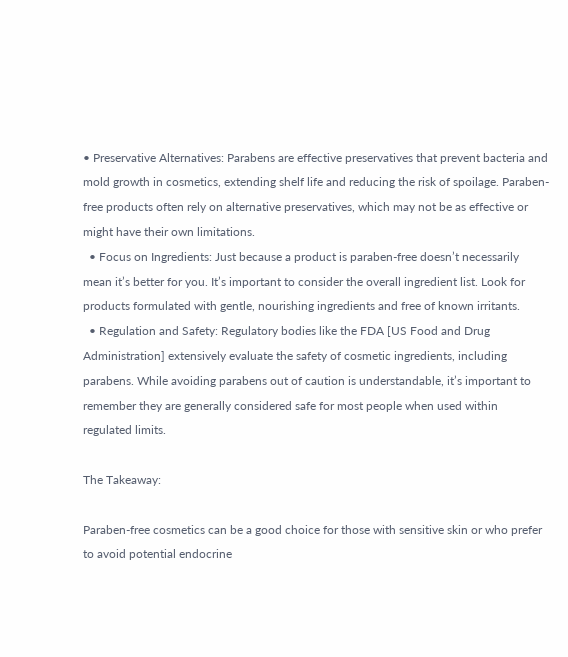• Preservative Alternatives: Parabens are effective preservatives that prevent bacteria and mold growth in cosmetics, extending shelf life and reducing the risk of spoilage. Paraben-free products often rely on alternative preservatives, which may not be as effective or might have their own limitations.
  • Focus on Ingredients: Just because a product is paraben-free doesn’t necessarily mean it’s better for you. It’s important to consider the overall ingredient list. Look for products formulated with gentle, nourishing ingredients and free of known irritants.
  • Regulation and Safety: Regulatory bodies like the FDA [US Food and Drug Administration] extensively evaluate the safety of cosmetic ingredients, including parabens. While avoiding parabens out of caution is understandable, it’s important to remember they are generally considered safe for most people when used within regulated limits.

The Takeaway:

Paraben-free cosmetics can be a good choice for those with sensitive skin or who prefer to avoid potential endocrine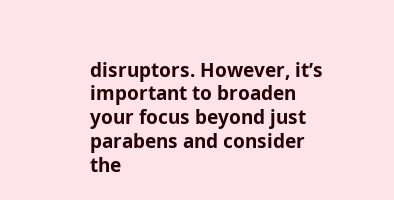disruptors. However, it’s important to broaden your focus beyond just parabens and consider the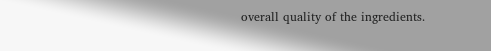overall quality of the ingredients.